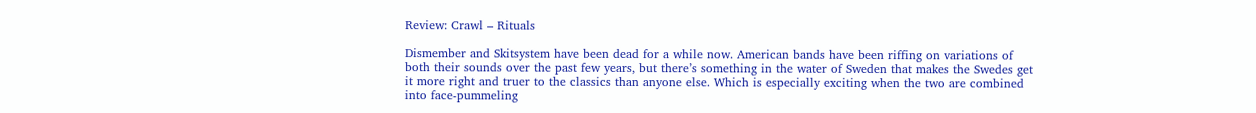Review: Crawl – Rituals

Dismember and Skitsystem have been dead for a while now. American bands have been riffing on variations of both their sounds over the past few years, but there’s something in the water of Sweden that makes the Swedes get it more right and truer to the classics than anyone else. Which is especially exciting when the two are combined into face-pummeling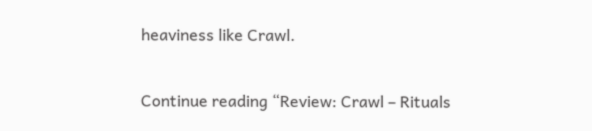heaviness like Crawl.

Continue reading “Review: Crawl – Rituals